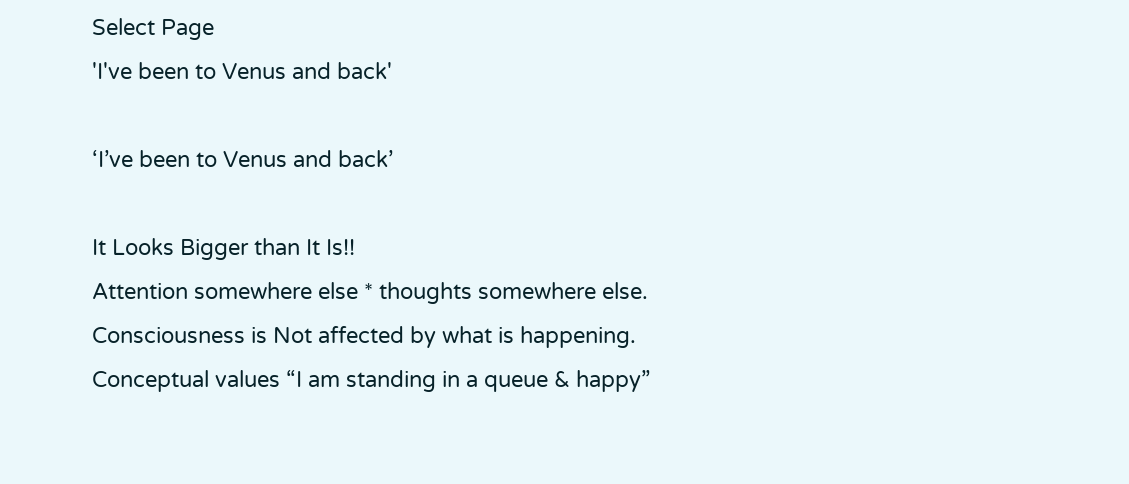Select Page
'I've been to Venus and back'

‘I’ve been to Venus and back’

It Looks Bigger than It Is!!
Attention somewhere else * thoughts somewhere else.
Consciousness is Not affected by what is happening.
Conceptual values “I am standing in a queue & happy”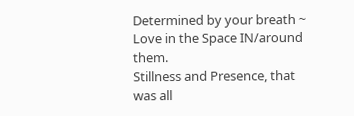Determined by your breath ~ Love in the Space IN/around them.
Stillness and Presence, that was all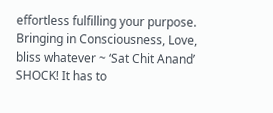effortless fulfilling your purpose.
Bringing in Consciousness, Love, bliss whatever ~ ‘Sat Chit Anand’
SHOCK! It has to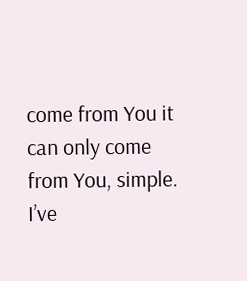come from You it can only come from You, simple.
I’ve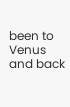been to Venus and back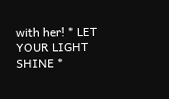with her! * LET YOUR LIGHT SHINE *